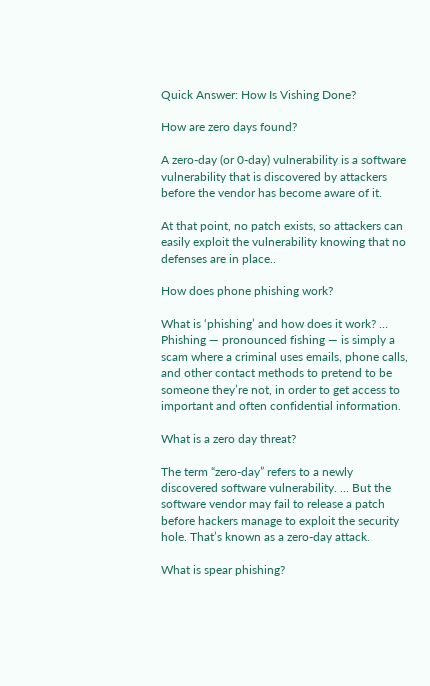Quick Answer: How Is Vishing Done?

How are zero days found?

A zero-day (or 0-day) vulnerability is a software vulnerability that is discovered by attackers before the vendor has become aware of it.

At that point, no patch exists, so attackers can easily exploit the vulnerability knowing that no defenses are in place..

How does phone phishing work?

What is ‘phishing’ and how does it work? … Phishing — pronounced fishing — is simply a scam where a criminal uses emails, phone calls, and other contact methods to pretend to be someone they’re not, in order to get access to important and often confidential information.

What is a zero day threat?

The term “zero-day” refers to a newly discovered software vulnerability. … But the software vendor may fail to release a patch before hackers manage to exploit the security hole. That’s known as a zero-day attack.

What is spear phishing?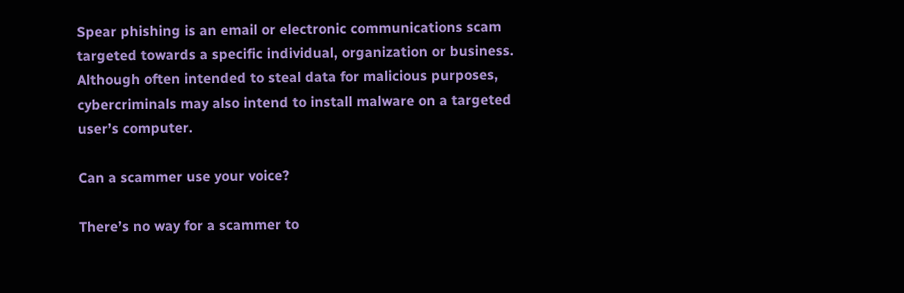Spear phishing is an email or electronic communications scam targeted towards a specific individual, organization or business. Although often intended to steal data for malicious purposes, cybercriminals may also intend to install malware on a targeted user’s computer.

Can a scammer use your voice?

There’s no way for a scammer to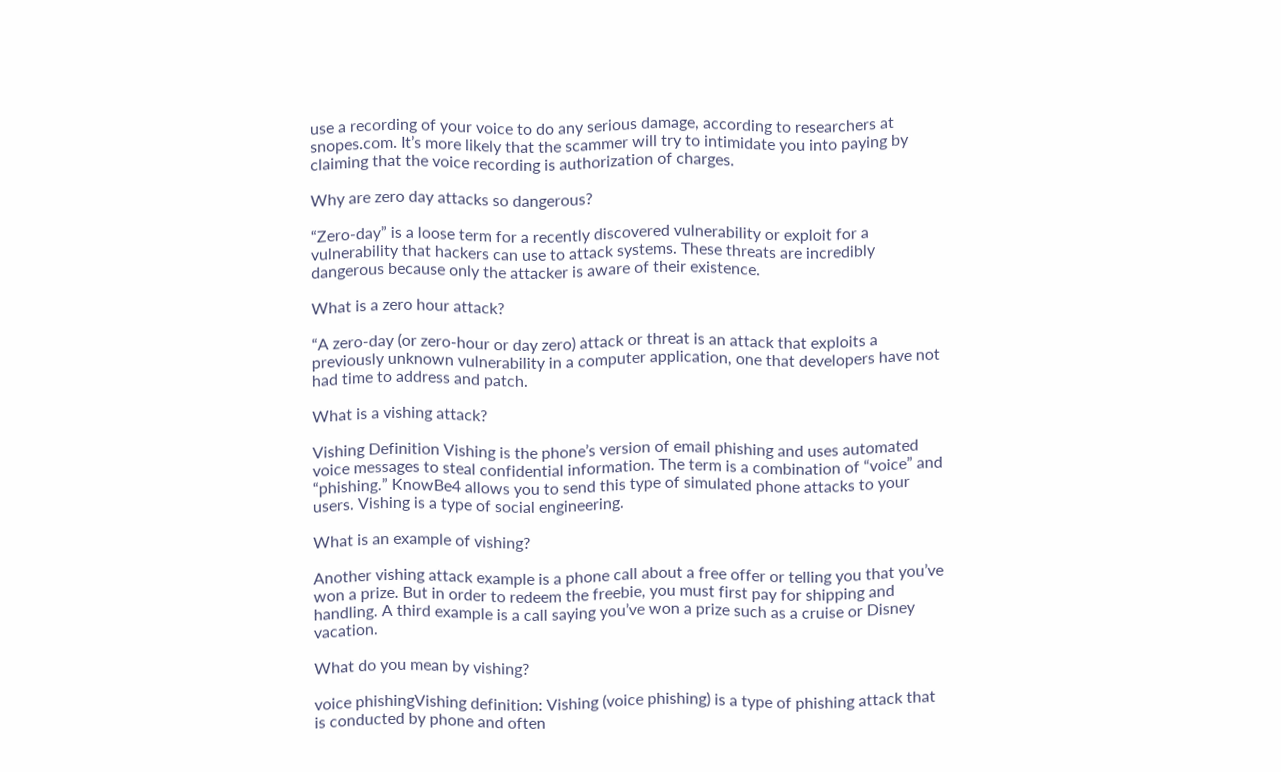use a recording of your voice to do any serious damage, according to researchers at snopes.com. It’s more likely that the scammer will try to intimidate you into paying by claiming that the voice recording is authorization of charges.

Why are zero day attacks so dangerous?

“Zero-day” is a loose term for a recently discovered vulnerability or exploit for a vulnerability that hackers can use to attack systems. These threats are incredibly dangerous because only the attacker is aware of their existence.

What is a zero hour attack?

“A zero-day (or zero-hour or day zero) attack or threat is an attack that exploits a previously unknown vulnerability in a computer application, one that developers have not had time to address and patch.

What is a vishing attack?

Vishing Definition Vishing is the phone’s version of email phishing and uses automated voice messages to steal confidential information. The term is a combination of “voice” and “phishing.” KnowBe4 allows you to send this type of simulated phone attacks to your users. Vishing is a type of social engineering.

What is an example of vishing?

Another vishing attack example is a phone call about a free offer or telling you that you’ve won a prize. But in order to redeem the freebie, you must first pay for shipping and handling. A third example is a call saying you’ve won a prize such as a cruise or Disney vacation.

What do you mean by vishing?

voice phishingVishing definition: Vishing (voice phishing) is a type of phishing attack that is conducted by phone and often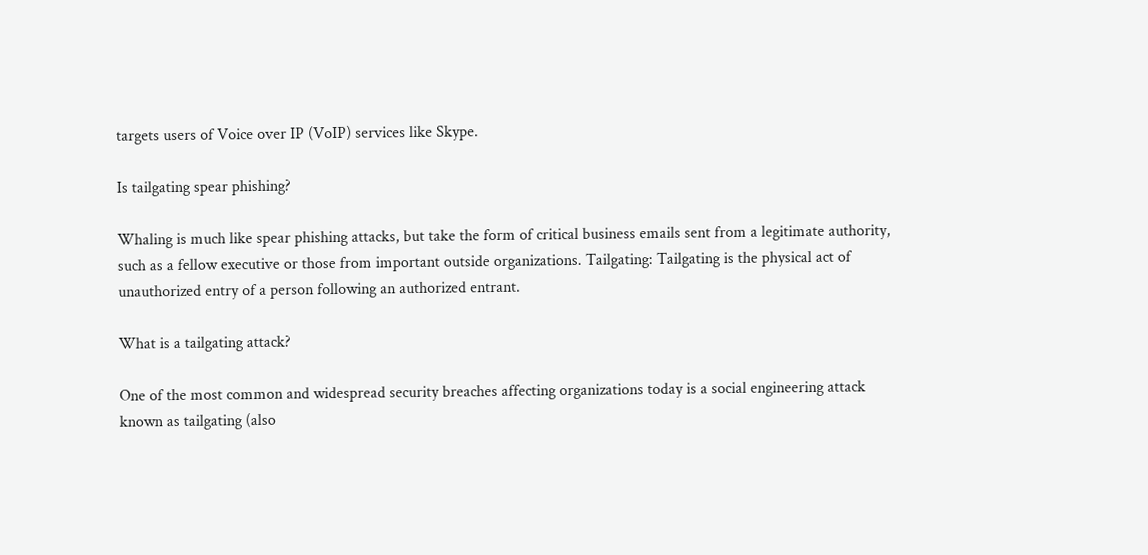targets users of Voice over IP (VoIP) services like Skype.

Is tailgating spear phishing?

Whaling is much like spear phishing attacks, but take the form of critical business emails sent from a legitimate authority, such as a fellow executive or those from important outside organizations. Tailgating: Tailgating is the physical act of unauthorized entry of a person following an authorized entrant.

What is a tailgating attack?

One of the most common and widespread security breaches affecting organizations today is a social engineering attack known as tailgating (also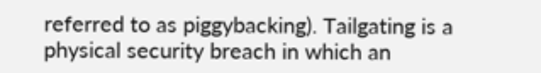referred to as piggybacking). Tailgating is a physical security breach in which an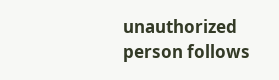unauthorized person follows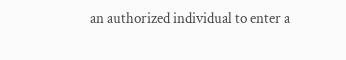an authorized individual to enter a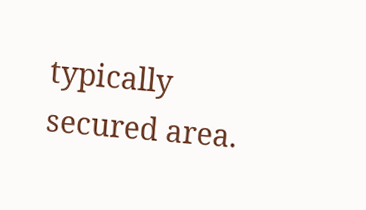typically secured area.